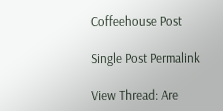Coffeehouse Post

Single Post Permalink

View Thread: Are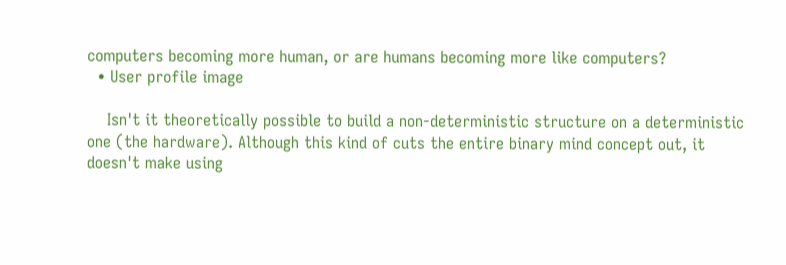computers becoming more human, or are humans becoming more like computers?
  • User profile image

    Isn't it theoretically possible to build a non-deterministic structure on a deterministic one (the hardware). Although this kind of cuts the entire binary mind concept out, it doesn't make using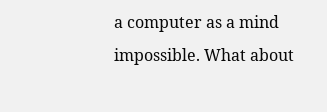a computer as a mind impossible. What about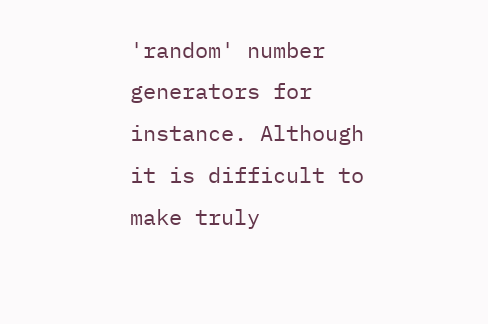'random' number generators for instance. Although it is difficult to make truly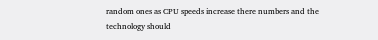random ones as CPU speeds increase there numbers and the technology should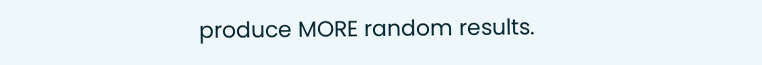produce MORE random results.